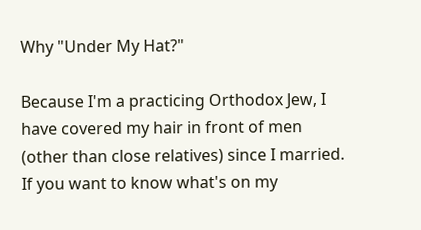Why "Under My Hat?"

Because I'm a practicing Orthodox Jew, I have covered my hair in front of men (other than close relatives) since I married. If you want to know what's on my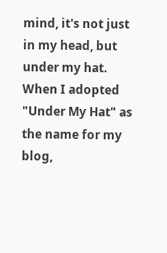mind, it's not just in my head, but under my hat. When I adopted "Under My Hat" as the name for my blog,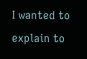I wanted to explain to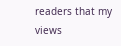readers that my views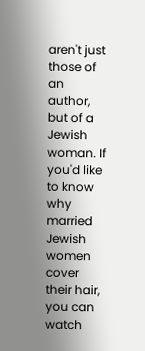aren't just those of an author, but of a Jewish woman. If you'd like to know why married Jewish women cover their hair,
you can watch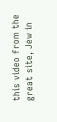this video from the great site, Jew in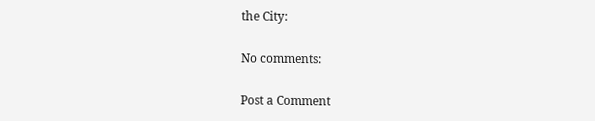the City:

No comments:

Post a Comment